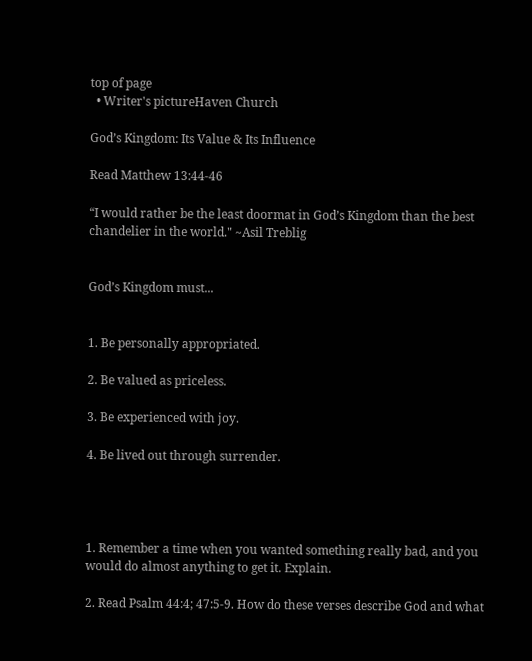top of page
  • Writer's pictureHaven Church

God’s Kingdom: Its Value & Its Influence

Read Matthew 13:44-46

“I would rather be the least doormat in God’s Kingdom than the best chandelier in the world." ~Asil Treblig


God’s Kingdom must...


1. Be personally appropriated.

2. Be valued as priceless.

3. Be experienced with joy.

4. Be lived out through surrender.




1. Remember a time when you wanted something really bad, and you would do almost anything to get it. Explain.

2. Read Psalm 44:4; 47:5-9. How do these verses describe God and what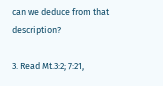can we deduce from that description?

3. Read Mt.3:2; 7:21,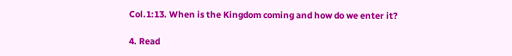Col.1:13. When is the Kingdom coming and how do we enter it?

4. Read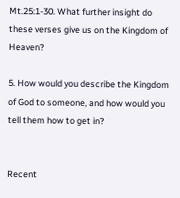Mt.25:1-30. What further insight do these verses give us on the Kingdom of Heaven?

5. How would you describe the Kingdom of God to someone, and how would you tell them how to get in?


Recent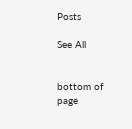Posts

See All


bottom of page